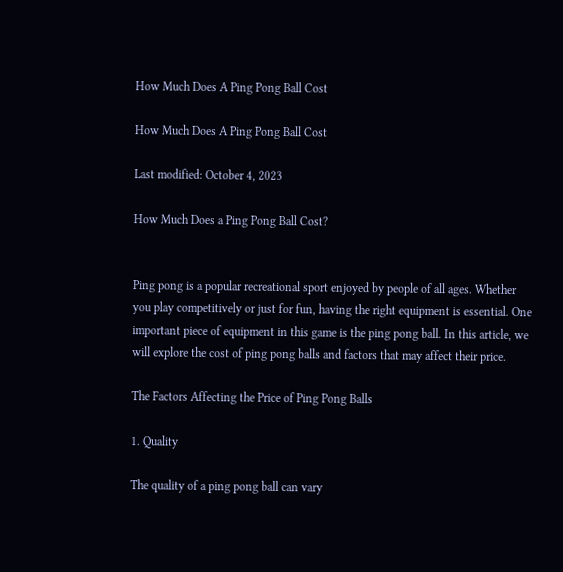How Much Does A Ping Pong Ball Cost

How Much Does A Ping Pong Ball Cost

Last modified: October 4, 2023

How Much Does a Ping Pong Ball Cost?


Ping pong is a popular recreational sport enjoyed by people of all ages. Whether you play competitively or just for fun, having the right equipment is essential. One important piece of equipment in this game is the ping pong ball. In this article, we will explore the cost of ping pong balls and factors that may affect their price.

The Factors Affecting the Price of Ping Pong Balls

1. Quality

The quality of a ping pong ball can vary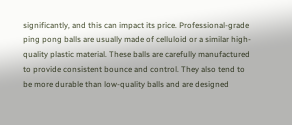significantly, and this can impact its price. Professional-grade ping pong balls are usually made of celluloid or a similar high-quality plastic material. These balls are carefully manufactured to provide consistent bounce and control. They also tend to be more durable than low-quality balls and are designed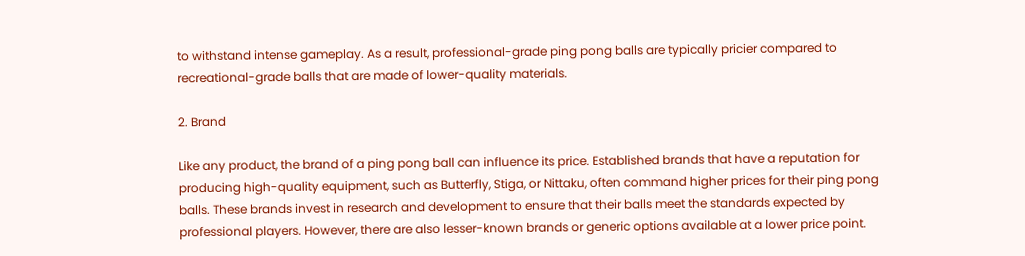to withstand intense gameplay. As a result, professional-grade ping pong balls are typically pricier compared to recreational-grade balls that are made of lower-quality materials.

2. Brand

Like any product, the brand of a ping pong ball can influence its price. Established brands that have a reputation for producing high-quality equipment, such as Butterfly, Stiga, or Nittaku, often command higher prices for their ping pong balls. These brands invest in research and development to ensure that their balls meet the standards expected by professional players. However, there are also lesser-known brands or generic options available at a lower price point.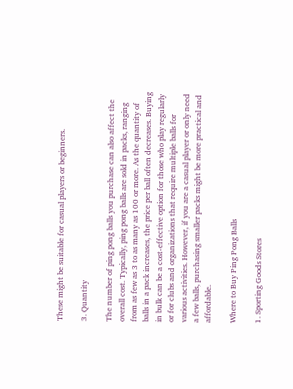These might be suitable for casual players or beginners.

3. Quantity

The number of ping pong balls you purchase can also affect the overall cost. Typically, ping pong balls are sold in packs, ranging from as few as 3 to as many as 100 or more. As the quantity of balls in a pack increases, the price per ball often decreases. Buying in bulk can be a cost-effective option for those who play regularly or for clubs and organizations that require multiple balls for various activities. However, if you are a casual player or only need a few balls, purchasing smaller packs might be more practical and affordable.

Where to Buy Ping Pong Balls

1. Sporting Goods Stores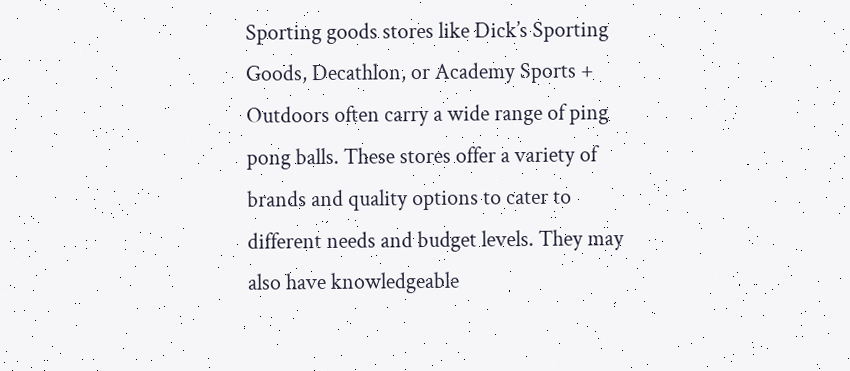Sporting goods stores like Dick’s Sporting Goods, Decathlon, or Academy Sports + Outdoors often carry a wide range of ping pong balls. These stores offer a variety of brands and quality options to cater to different needs and budget levels. They may also have knowledgeable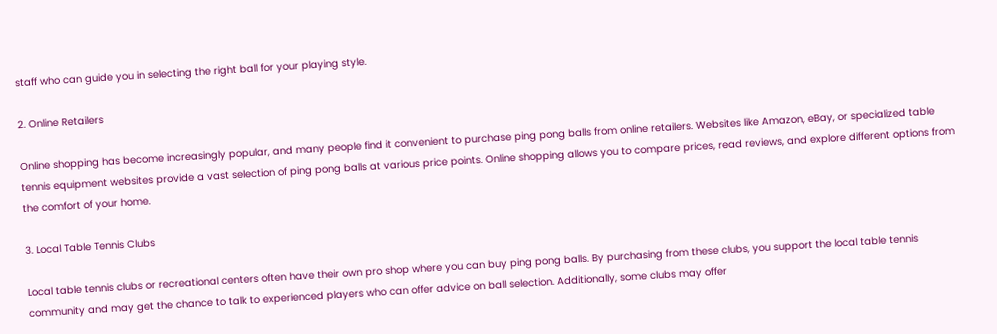staff who can guide you in selecting the right ball for your playing style.

2. Online Retailers

Online shopping has become increasingly popular, and many people find it convenient to purchase ping pong balls from online retailers. Websites like Amazon, eBay, or specialized table tennis equipment websites provide a vast selection of ping pong balls at various price points. Online shopping allows you to compare prices, read reviews, and explore different options from the comfort of your home.

3. Local Table Tennis Clubs

Local table tennis clubs or recreational centers often have their own pro shop where you can buy ping pong balls. By purchasing from these clubs, you support the local table tennis community and may get the chance to talk to experienced players who can offer advice on ball selection. Additionally, some clubs may offer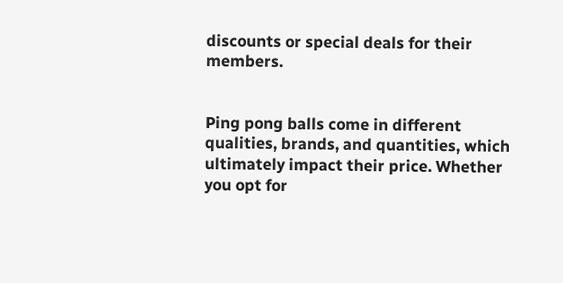discounts or special deals for their members.


Ping pong balls come in different qualities, brands, and quantities, which ultimately impact their price. Whether you opt for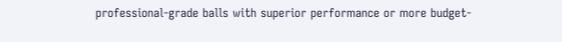professional-grade balls with superior performance or more budget-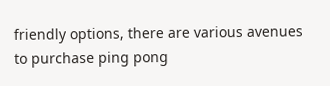friendly options, there are various avenues to purchase ping pong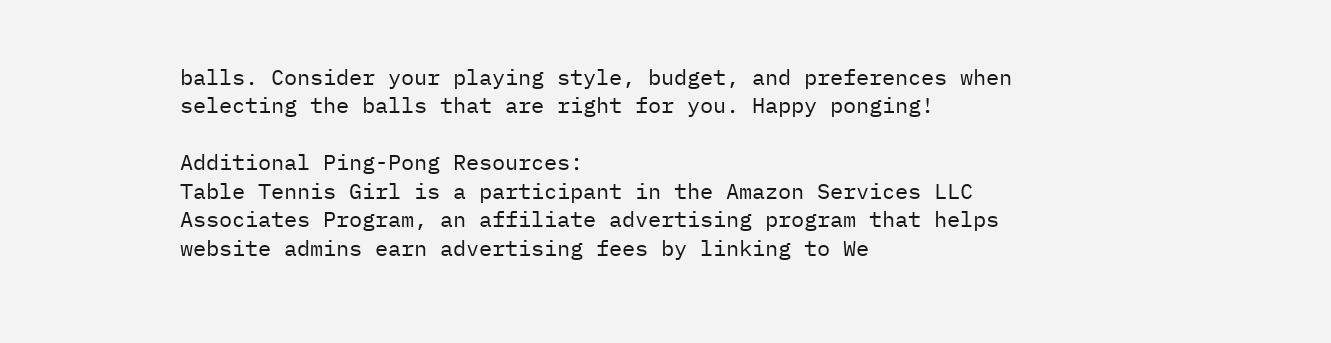balls. Consider your playing style, budget, and preferences when selecting the balls that are right for you. Happy ponging!

Additional Ping-Pong Resources:
Table Tennis Girl is a participant in the Amazon Services LLC Associates Program, an affiliate advertising program that helps website admins earn advertising fees by linking to We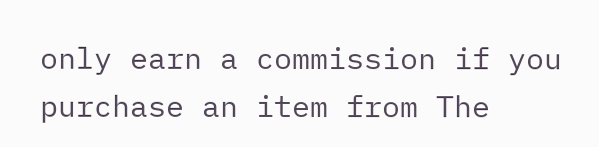only earn a commission if you purchase an item from The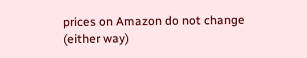prices on Amazon do not change (either way)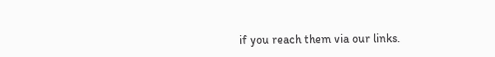if you reach them via our links.